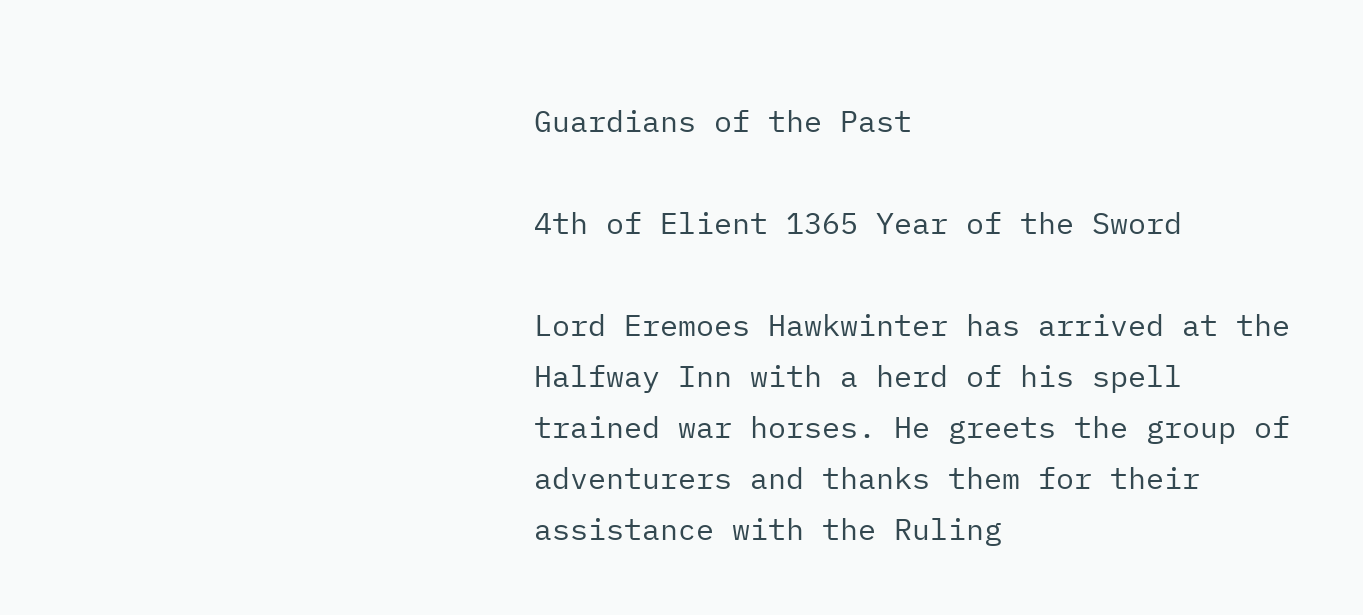Guardians of the Past

4th of Elient 1365 Year of the Sword

Lord Eremoes Hawkwinter has arrived at the Halfway Inn with a herd of his spell trained war horses. He greets the group of adventurers and thanks them for their assistance with the Ruling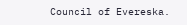Council of Evereska.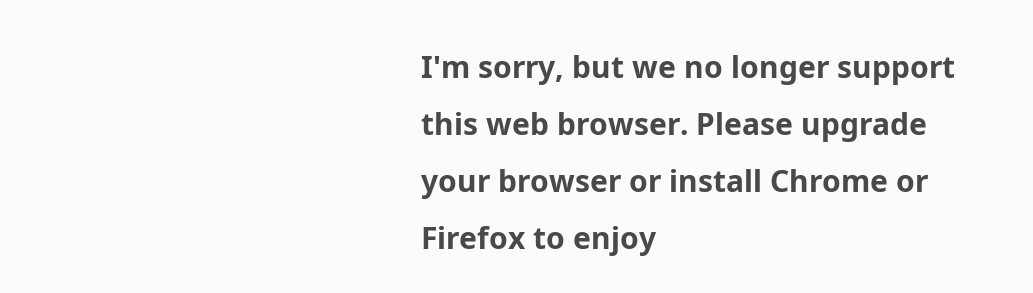I'm sorry, but we no longer support this web browser. Please upgrade your browser or install Chrome or Firefox to enjoy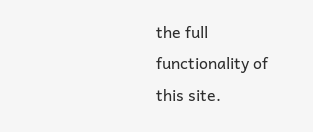the full functionality of this site.